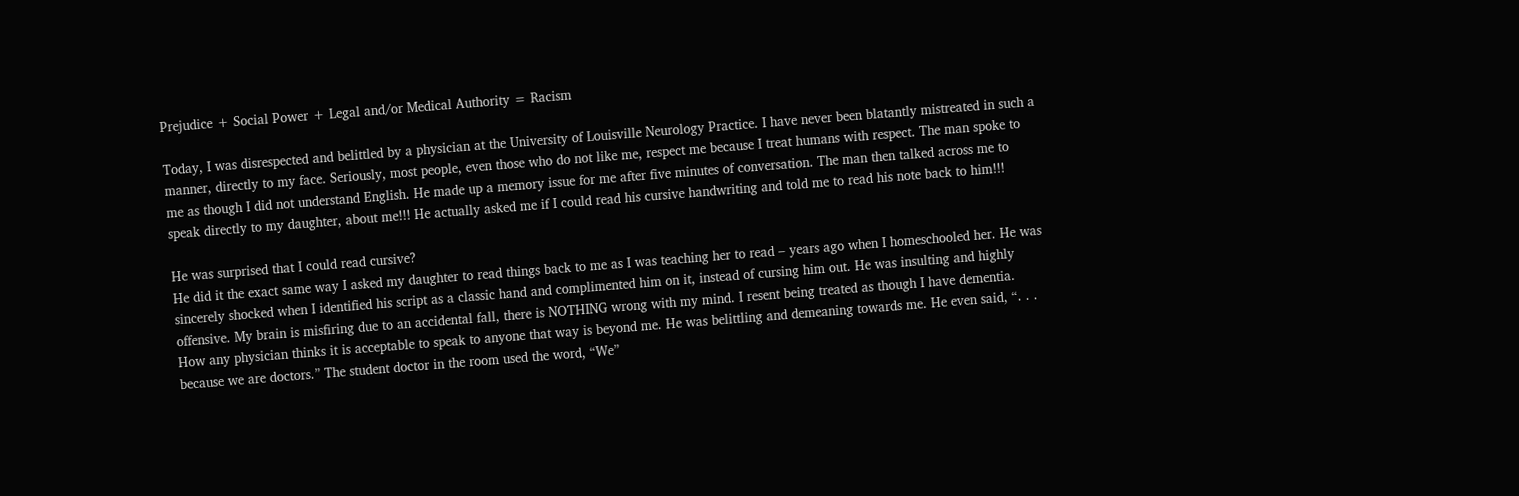Prejudice + Social Power + Legal and/or Medical Authority = Racism

Today, I was disrespected and belittled by a physician at the University of Louisville Neurology Practice. I have never been blatantly mistreated in such a manner, directly to my face. Seriously, most people, even those who do not like me, respect me because I treat humans with respect. The man spoke to me as though I did not understand English. He made up a memory issue for me after five minutes of conversation. The man then talked across me to speak directly to my daughter, about me!!! He actually asked me if I could read his cursive handwriting and told me to read his note back to him!!!

He was surprised that I could read cursive?
He did it the exact same way I asked my daughter to read things back to me as I was teaching her to read – years ago when I homeschooled her. He was sincerely shocked when I identified his script as a classic hand and complimented him on it, instead of cursing him out. He was insulting and highly offensive. My brain is misfiring due to an accidental fall, there is NOTHING wrong with my mind. I resent being treated as though I have dementia.
How any physician thinks it is acceptable to speak to anyone that way is beyond me. He was belittling and demeaning towards me. He even said, “. . . because we are doctors.” The student doctor in the room used the word, “We”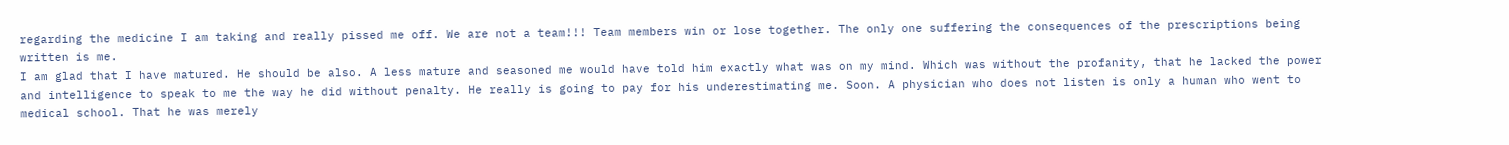regarding the medicine I am taking and really pissed me off. We are not a team!!! Team members win or lose together. The only one suffering the consequences of the prescriptions being written is me.
I am glad that I have matured. He should be also. A less mature and seasoned me would have told him exactly what was on my mind. Which was without the profanity, that he lacked the power and intelligence to speak to me the way he did without penalty. He really is going to pay for his underestimating me. Soon. A physician who does not listen is only a human who went to medical school. That he was merely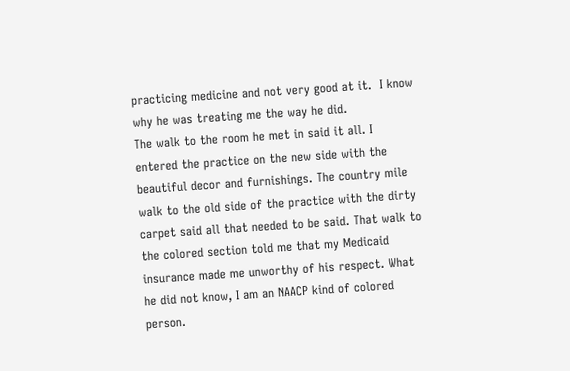practicing medicine and not very good at it.  I know why he was treating me the way he did.
The walk to the room he met in said it all. I entered the practice on the new side with the beautiful decor and furnishings. The country mile walk to the old side of the practice with the dirty carpet said all that needed to be said. That walk to the colored section told me that my Medicaid insurance made me unworthy of his respect. What he did not know, I am an NAACP kind of colored person.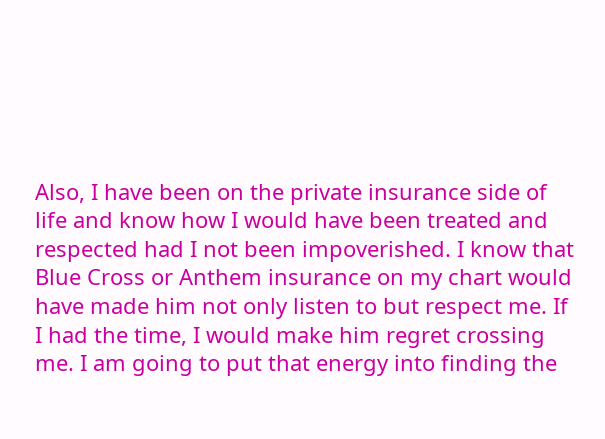Also, I have been on the private insurance side of life and know how I would have been treated and respected had I not been impoverished. I know that Blue Cross or Anthem insurance on my chart would have made him not only listen to but respect me. If I had the time, I would make him regret crossing me. I am going to put that energy into finding the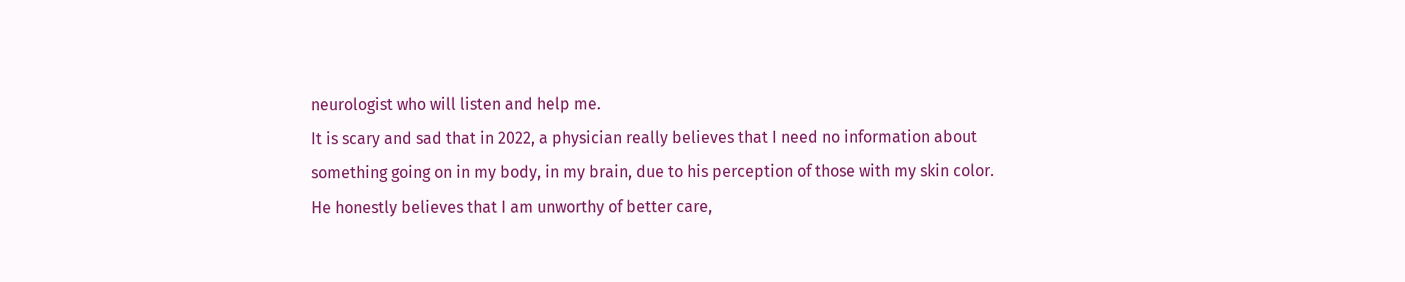neurologist who will listen and help me.
It is scary and sad that in 2022, a physician really believes that I need no information about something going on in my body, in my brain, due to his perception of those with my skin color. He honestly believes that I am unworthy of better care,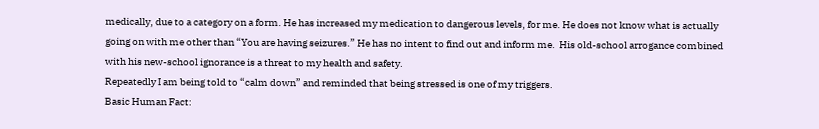medically, due to a category on a form. He has increased my medication to dangerous levels, for me. He does not know what is actually going on with me other than “You are having seizures.” He has no intent to find out and inform me.  His old-school arrogance combined with his new-school ignorance is a threat to my health and safety.
Repeatedly I am being told to “calm down” and reminded that being stressed is one of my triggers.
Basic Human Fact: